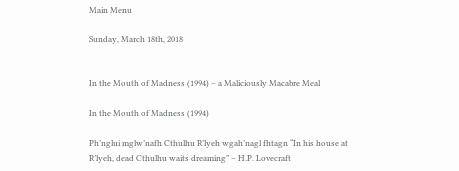Main Menu

Sunday, March 18th, 2018


In the Mouth of Madness (1994) – a Maliciously Macabre Meal

In the Mouth of Madness (1994)

Ph’nglui mglw’nafh Cthulhu R’lyeh wgah’nagl fhtagn “In his house at R’lyeh, dead Cthulhu waits dreaming” – H.P. Lovecraft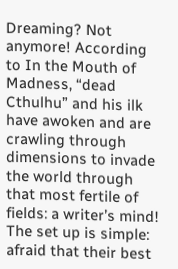Dreaming? Not anymore! According to In the Mouth of Madness, “dead Cthulhu” and his ilk have awoken and are crawling through dimensions to invade the world through that most fertile of fields: a writer’s mind! The set up is simple: afraid that their best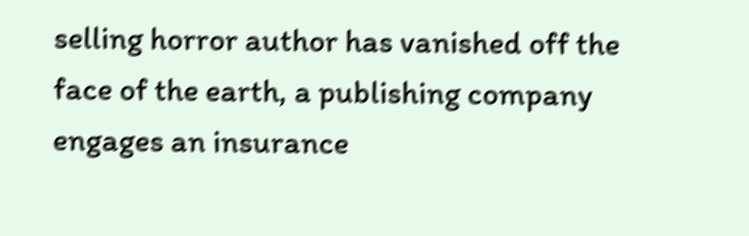selling horror author has vanished off the face of the earth, a publishing company engages an insurance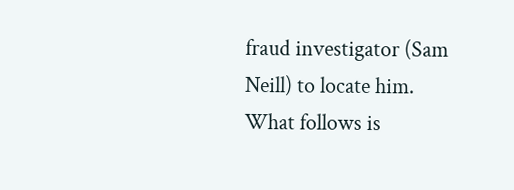fraud investigator (Sam Neill) to locate him. What follows is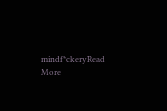mindf*ckeryRead More